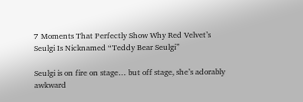7 Moments That Perfectly Show Why Red Velvet’s Seulgi Is Nicknamed “Teddy Bear Seulgi”

Seulgi is on fire on stage… but off stage, she’s adorably awkward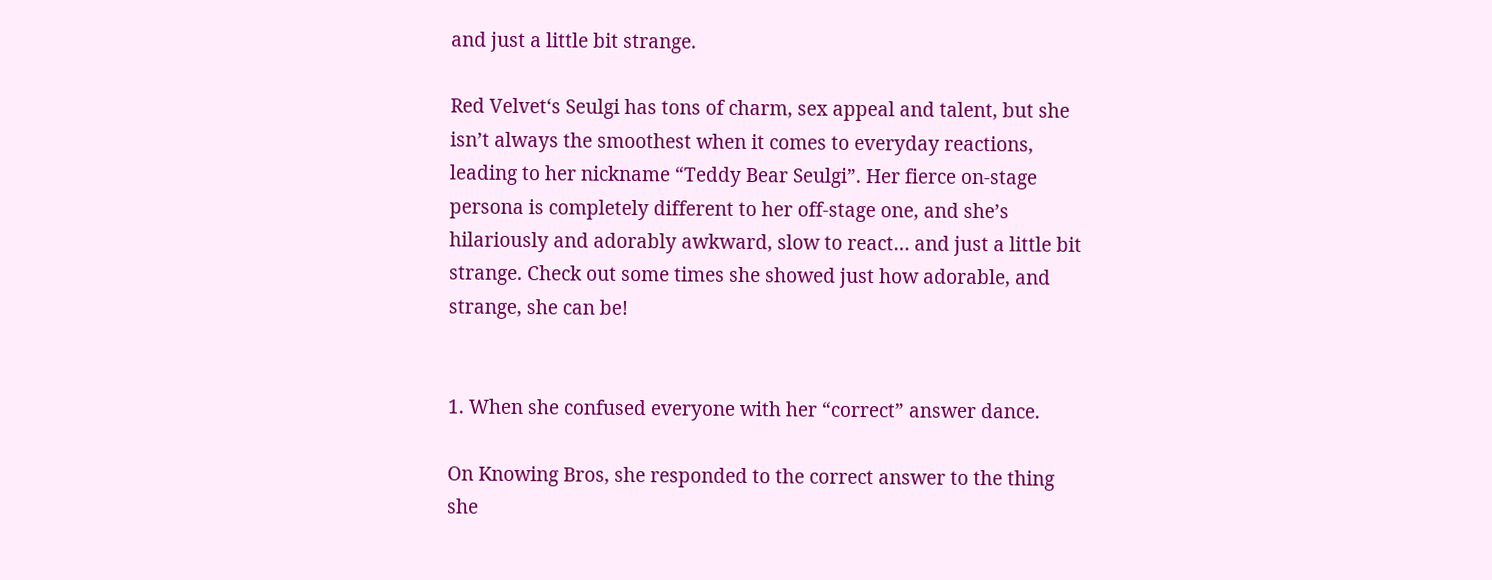and just a little bit strange.

Red Velvet‘s Seulgi has tons of charm, sex appeal and talent, but she isn’t always the smoothest when it comes to everyday reactions, leading to her nickname “Teddy Bear Seulgi”. Her fierce on-stage persona is completely different to her off-stage one, and she’s hilariously and adorably awkward, slow to react… and just a little bit strange. Check out some times she showed just how adorable, and strange, she can be!


1. When she confused everyone with her “correct” answer dance.

On Knowing Bros, she responded to the correct answer to the thing she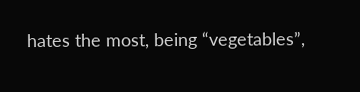hates the most, being “vegetables”,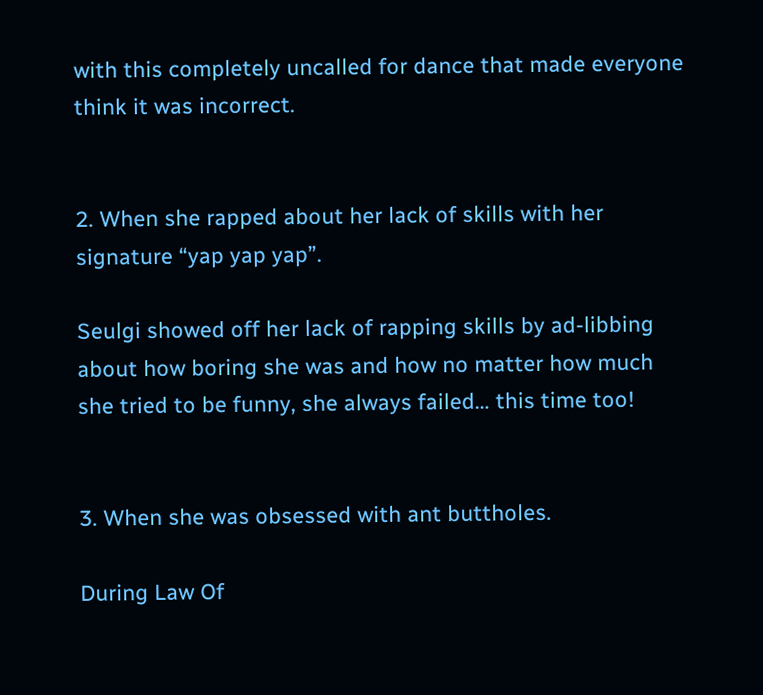with this completely uncalled for dance that made everyone think it was incorrect.


2. When she rapped about her lack of skills with her signature “yap yap yap”.

Seulgi showed off her lack of rapping skills by ad-libbing about how boring she was and how no matter how much she tried to be funny, she always failed… this time too!


3. When she was obsessed with ant buttholes.

During Law Of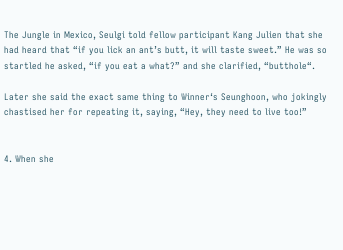The Jungle in Mexico, Seulgi told fellow participant Kang Julien that she had heard that “if you lick an ant’s butt, it will taste sweet.” He was so startled he asked, “if you eat a what?” and she clarified, “butthole“.

Later she said the exact same thing to Winner‘s Seunghoon, who jokingly chastised her for repeating it, saying, “Hey, they need to live too!”


4. When she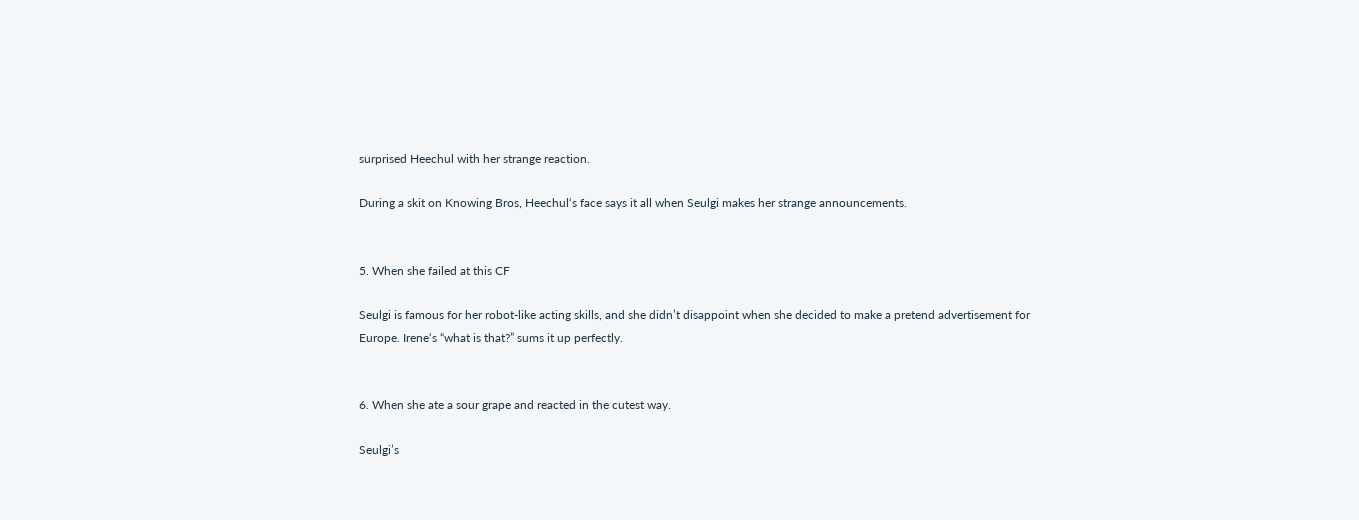surprised Heechul with her strange reaction.

During a skit on Knowing Bros, Heechul‘s face says it all when Seulgi makes her strange announcements.


5. When she failed at this CF

Seulgi is famous for her robot-like acting skills, and she didn’t disappoint when she decided to make a pretend advertisement for Europe. Irene‘s “what is that?” sums it up perfectly.


6. When she ate a sour grape and reacted in the cutest way.

Seulgi’s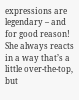expressions are legendary – and for good reason! She always reacts in a way that’s a little over-the-top, but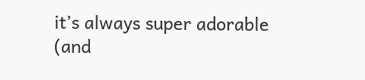it’s always super adorable (and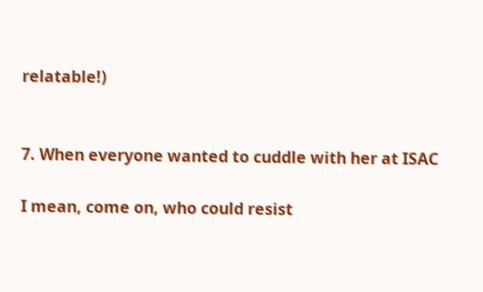relatable!)


7. When everyone wanted to cuddle with her at ISAC

I mean, come on, who could resist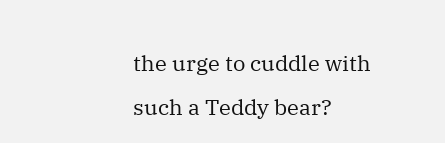the urge to cuddle with such a Teddy bear?